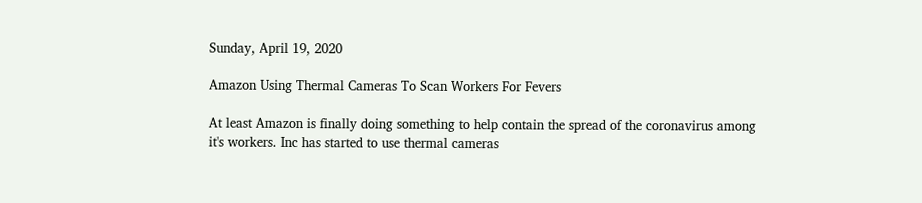Sunday, April 19, 2020

Amazon Using Thermal Cameras To Scan Workers For Fevers

At least Amazon is finally doing something to help contain the spread of the coronavirus among it's workers. Inc has started to use thermal cameras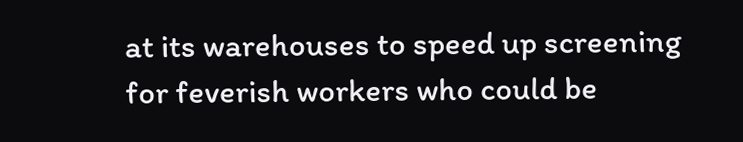at its warehouses to speed up screening for feverish workers who could be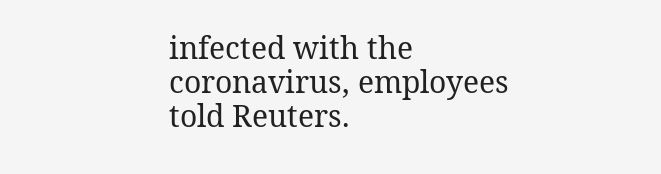infected with the coronavirus, employees told Reuters.